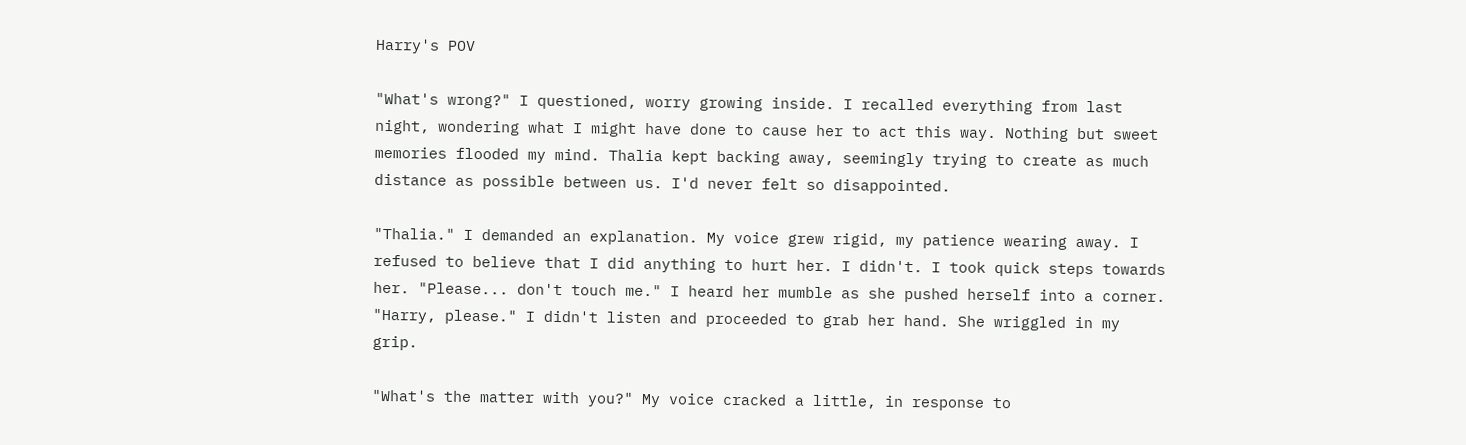Harry's POV

"What's wrong?" I questioned, worry growing inside. I recalled everything from last night, wondering what I might have done to cause her to act this way. Nothing but sweet memories flooded my mind. Thalia kept backing away, seemingly trying to create as much distance as possible between us. I'd never felt so disappointed.

"Thalia." I demanded an explanation. My voice grew rigid, my patience wearing away. I refused to believe that I did anything to hurt her. I didn't. I took quick steps towards her. "Please... don't touch me." I heard her mumble as she pushed herself into a corner. "Harry, please." I didn't listen and proceeded to grab her hand. She wriggled in my grip.

"What's the matter with you?" My voice cracked a little, in response to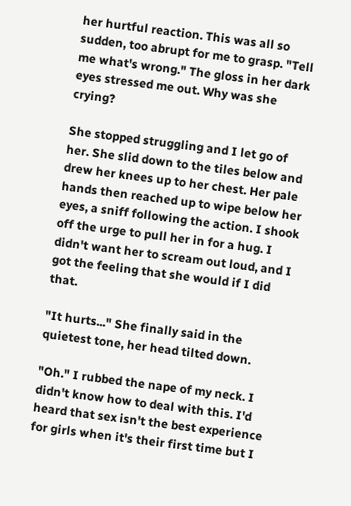her hurtful reaction. This was all so sudden, too abrupt for me to grasp. "Tell me what's wrong." The gloss in her dark eyes stressed me out. Why was she crying?

She stopped struggling and I let go of her. She slid down to the tiles below and drew her knees up to her chest. Her pale hands then reached up to wipe below her eyes, a sniff following the action. I shook off the urge to pull her in for a hug. I didn't want her to scream out loud, and I got the feeling that she would if I did that.

"It hurts..." She finally said in the quietest tone, her head tilted down.

"Oh." I rubbed the nape of my neck. I didn't know how to deal with this. I'd heard that sex isn't the best experience for girls when it's their first time but I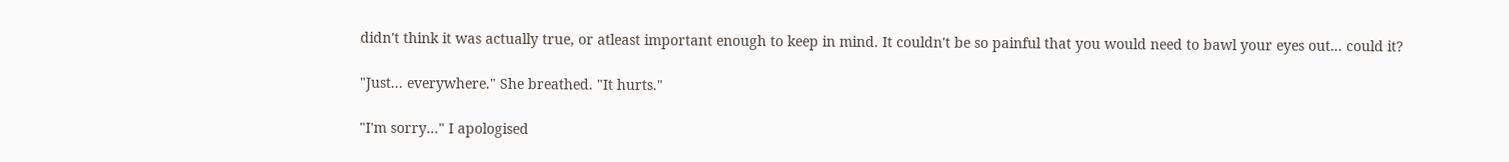didn't think it was actually true, or atleast important enough to keep in mind. It couldn't be so painful that you would need to bawl your eyes out... could it?

"Just... everywhere." She breathed. "It hurts."

"I'm sorry..." I apologised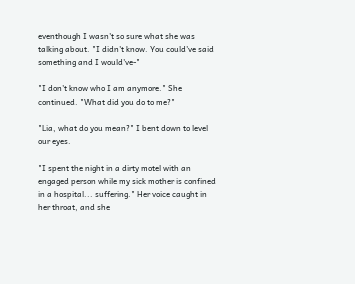eventhough I wasn't so sure what she was talking about. "I didn't know. You could've said something and I would've-"

"I don't know who I am anymore." She continued. "What did you do to me?"

"Lia, what do you mean?" I bent down to level our eyes.

"I spent the night in a dirty motel with an engaged person while my sick mother is confined in a hospital... suffering." Her voice caught in her throat, and she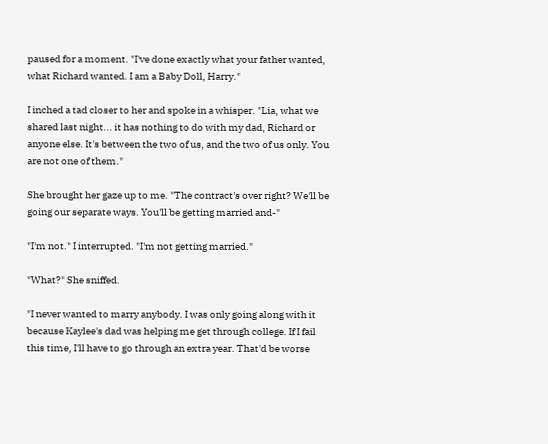paused for a moment. "I've done exactly what your father wanted, what Richard wanted. I am a Baby Doll, Harry."

I inched a tad closer to her and spoke in a whisper. "Lia, what we shared last night... it has nothing to do with my dad, Richard or anyone else. It's between the two of us, and the two of us only. You are not one of them."

She brought her gaze up to me. "The contract's over right? We'll be going our separate ways. You'll be getting married and-"

"I'm not." I interrupted. "I'm not getting married."

"What?" She sniffed.

"I never wanted to marry anybody. I was only going along with it because Kaylee's dad was helping me get through college. If I fail this time, I'll have to go through an extra year. That'd be worse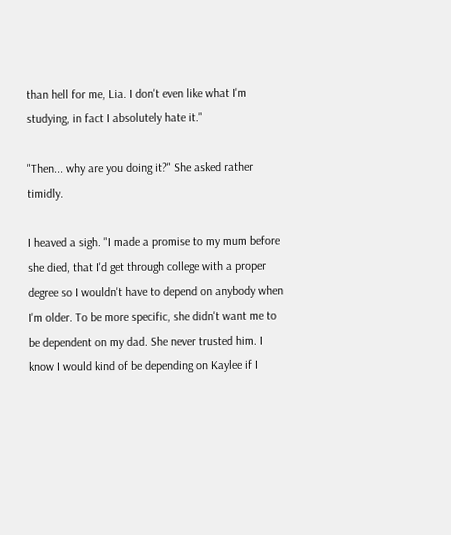than hell for me, Lia. I don't even like what I'm studying, in fact I absolutely hate it."

"Then... why are you doing it?" She asked rather timidly.

I heaved a sigh. "I made a promise to my mum before she died, that I'd get through college with a proper degree so I wouldn't have to depend on anybody when I'm older. To be more specific, she didn't want me to be dependent on my dad. She never trusted him. I know I would kind of be depending on Kaylee if I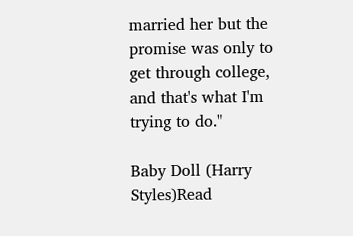married her but the promise was only to get through college, and that's what I'm trying to do."

Baby Doll (Harry Styles)Read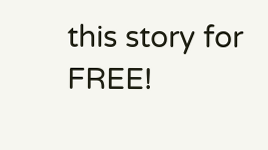this story for FREE!